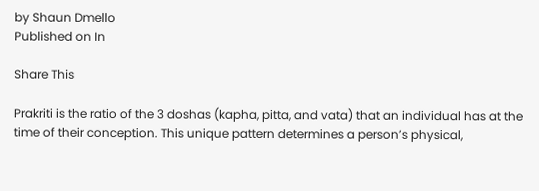by Shaun Dmello
Published on In

Share This

Prakriti is the ratio of the 3 doshas (kapha, pitta, and vata) that an individual has at the time of their conception. This unique pattern determines a person’s physical,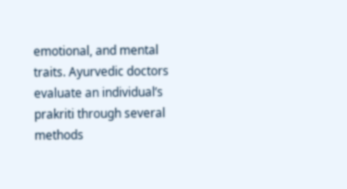emotional, and mental traits. Ayurvedic doctors evaluate an individual’s prakriti through several methods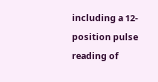including a 12-position pulse reading of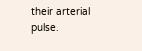their arterial pulse.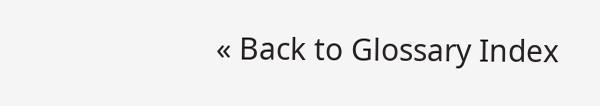« Back to Glossary Index